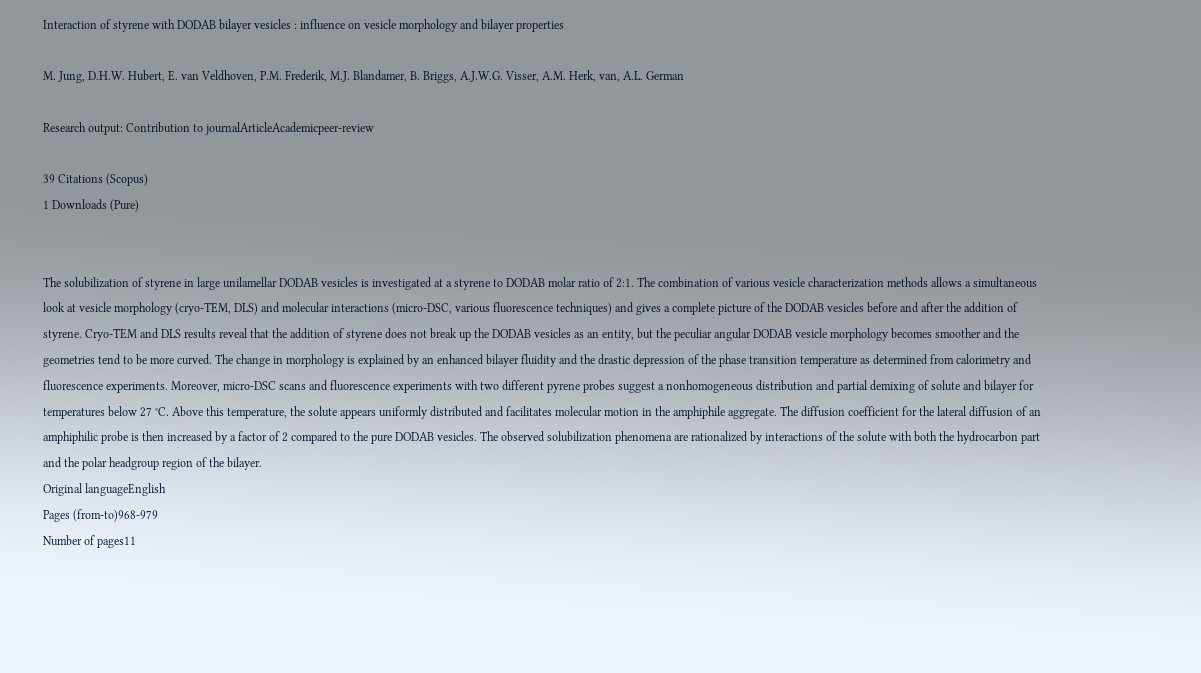Interaction of styrene with DODAB bilayer vesicles : influence on vesicle morphology and bilayer properties

M. Jung, D.H.W. Hubert, E. van Veldhoven, P.M. Frederik, M.J. Blandamer, B. Briggs, A.J.W.G. Visser, A.M. Herk, van, A.L. German

Research output: Contribution to journalArticleAcademicpeer-review

39 Citations (Scopus)
1 Downloads (Pure)


The solubilization of styrene in large unilamellar DODAB vesicles is investigated at a styrene to DODAB molar ratio of 2:1. The combination of various vesicle characterization methods allows a simultaneous look at vesicle morphology (cryo-TEM, DLS) and molecular interactions (micro-DSC, various fluorescence techniques) and gives a complete picture of the DODAB vesicles before and after the addition of styrene. Cryo-TEM and DLS results reveal that the addition of styrene does not break up the DODAB vesicles as an entity, but the peculiar angular DODAB vesicle morphology becomes smoother and the geometries tend to be more curved. The change in morphology is explained by an enhanced bilayer fluidity and the drastic depression of the phase transition temperature as determined from calorimetry and fluorescence experiments. Moreover, micro-DSC scans and fluorescence experiments with two different pyrene probes suggest a nonhomogeneous distribution and partial demixing of solute and bilayer for temperatures below 27 °C. Above this temperature, the solute appears uniformly distributed and facilitates molecular motion in the amphiphile aggregate. The diffusion coefficient for the lateral diffusion of an amphiphilic probe is then increased by a factor of 2 compared to the pure DODAB vesicles. The observed solubilization phenomena are rationalized by interactions of the solute with both the hydrocarbon part and the polar headgroup region of the bilayer.
Original languageEnglish
Pages (from-to)968-979
Number of pages11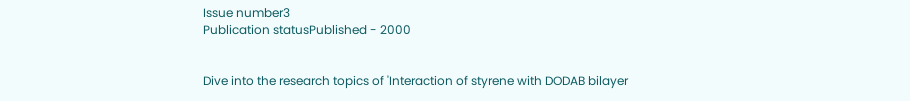Issue number3
Publication statusPublished - 2000


Dive into the research topics of 'Interaction of styrene with DODAB bilayer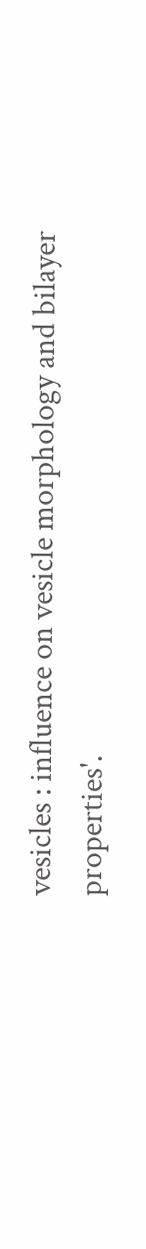vesicles : influence on vesicle morphology and bilayer properties'.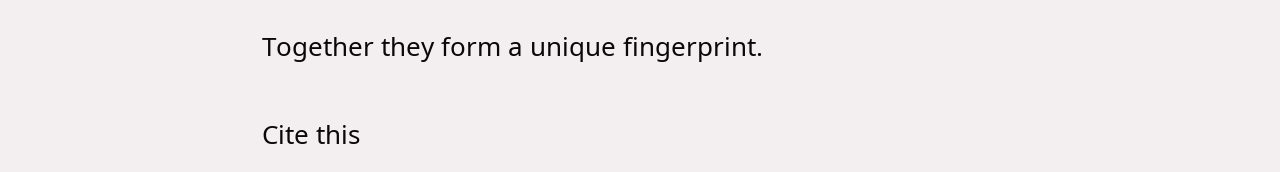Together they form a unique fingerprint.

Cite this